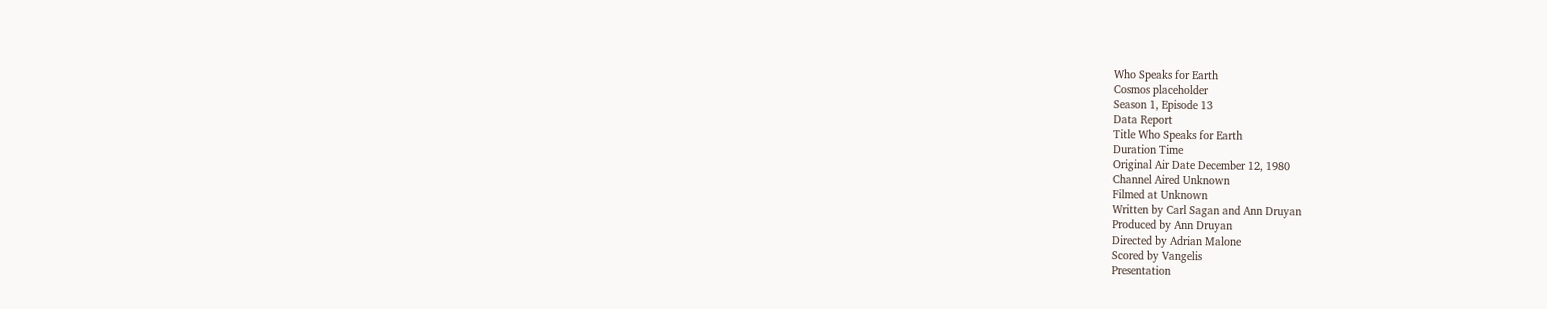Who Speaks for Earth
Cosmos placeholder
Season 1, Episode 13
Data Report
Title Who Speaks for Earth
Duration Time
Original Air Date December 12, 1980
Channel Aired Unknown
Filmed at Unknown
Written by Carl Sagan and Ann Druyan
Produced by Ann Druyan
Directed by Adrian Malone
Scored by Vangelis
Presentation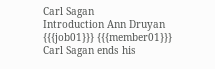Carl Sagan
Introduction Ann Druyan
{{{job01}}} {{{member01}}}
Carl Sagan ends his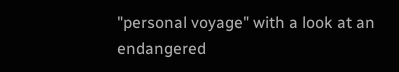"personal voyage" with a look at an endangered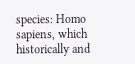species: Homo sapiens, which historically and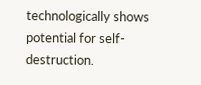technologically shows potential for self-destruction.